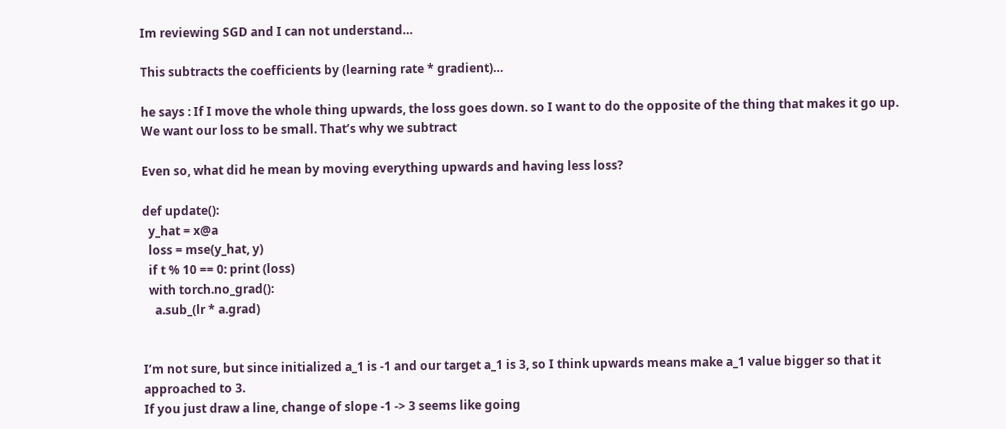Im reviewing SGD and I can not understand…

This subtracts the coefficients by (learning rate * gradient)…

he says : If I move the whole thing upwards, the loss goes down. so I want to do the opposite of the thing that makes it go up. We want our loss to be small. That’s why we subtract

Even so, what did he mean by moving everything upwards and having less loss?

def update():
  y_hat = x@a
  loss = mse(y_hat, y)
  if t % 10 == 0: print (loss)
  with torch.no_grad():
    a.sub_(lr * a.grad)


I’m not sure, but since initialized a_1 is -1 and our target a_1 is 3, so I think upwards means make a_1 value bigger so that it approached to 3.
If you just draw a line, change of slope -1 -> 3 seems like going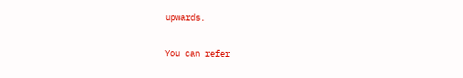upwards.

You can refer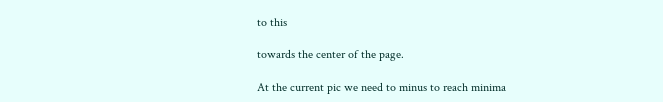to this

towards the center of the page.

At the current pic we need to minus to reach minima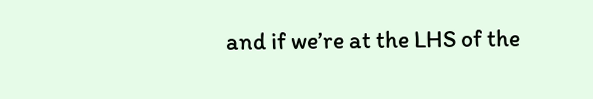and if we’re at the LHS of the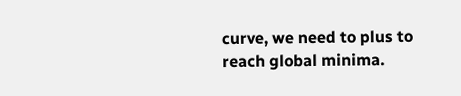curve, we need to plus to reach global minima.